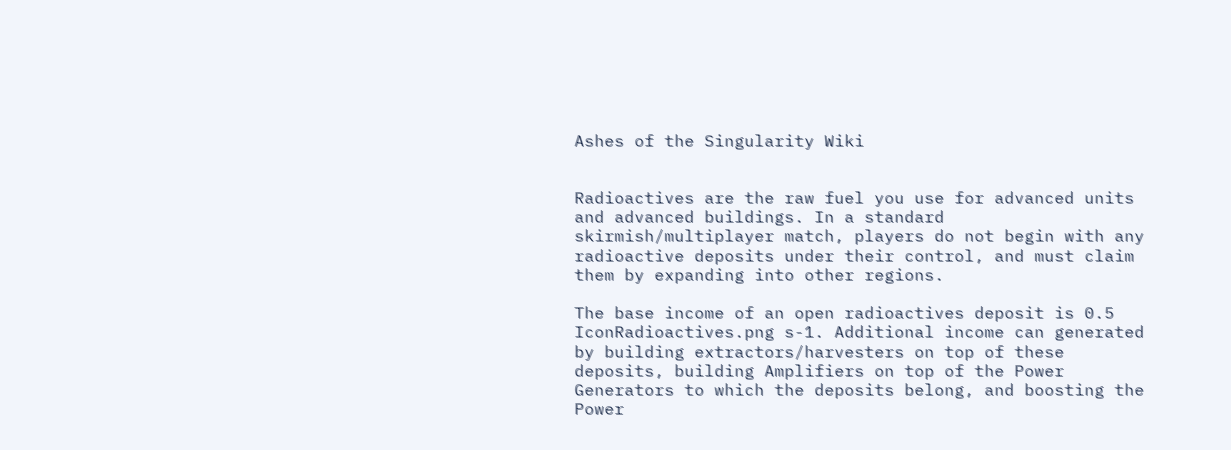Ashes of the Singularity Wiki


Radioactives are the raw fuel you use for advanced units and advanced buildings. In a standard skirmish/multiplayer match, players do not begin with any radioactive deposits under their control, and must claim them by expanding into other regions.

The base income of an open radioactives deposit is 0.5 IconRadioactives.png s-1. Additional income can generated by building extractors/harvesters on top of these deposits, building Amplifiers on top of the Power Generators to which the deposits belong, and boosting the Power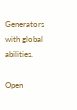Generators with global abilities.

Open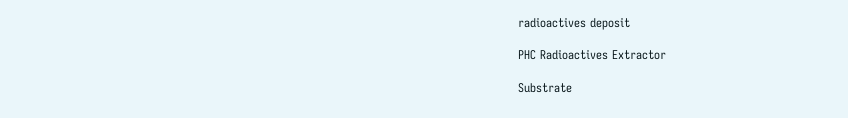radioactives deposit

PHC Radioactives Extractor

Substrate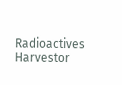Radioactives Harvestor